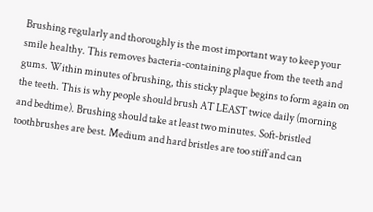Brushing regularly and thoroughly is the most important way to keep your smile healthy. This removes bacteria-containing plaque from the teeth and gums. Within minutes of brushing, this sticky plaque begins to form again on the teeth. This is why people should brush AT LEAST twice daily (morning and bedtime). Brushing should take at least two minutes. Soft-bristled toothbrushes are best. Medium and hard bristles are too stiff and can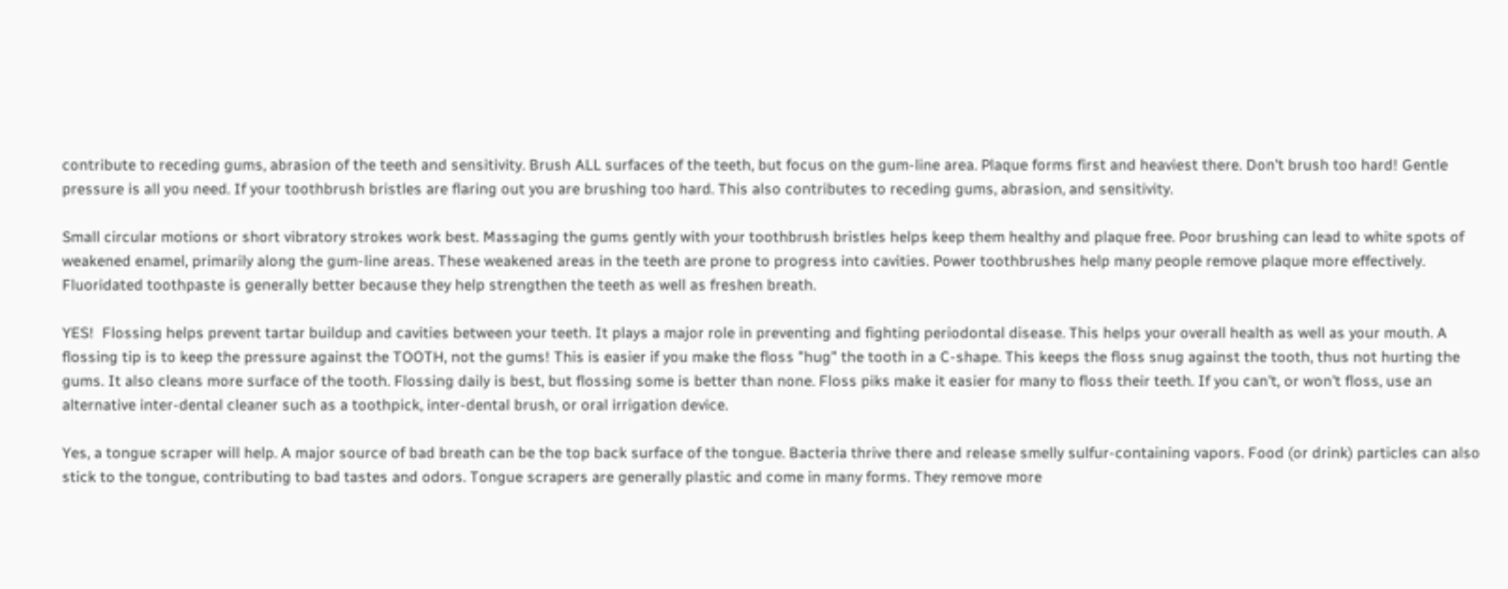contribute to receding gums, abrasion of the teeth and sensitivity. Brush ALL surfaces of the teeth, but focus on the gum-line area. Plaque forms first and heaviest there. Don't brush too hard! Gentle pressure is all you need. If your toothbrush bristles are flaring out you are brushing too hard. This also contributes to receding gums, abrasion, and sensitivity.

Small circular motions or short vibratory strokes work best. Massaging the gums gently with your toothbrush bristles helps keep them healthy and plaque free. Poor brushing can lead to white spots of weakened enamel, primarily along the gum-line areas. These weakened areas in the teeth are prone to progress into cavities. Power toothbrushes help many people remove plaque more effectively. Fluoridated toothpaste is generally better because they help strengthen the teeth as well as freshen breath.

YES!  Flossing helps prevent tartar buildup and cavities between your teeth. It plays a major role in preventing and fighting periodontal disease. This helps your overall health as well as your mouth. A flossing tip is to keep the pressure against the TOOTH, not the gums! This is easier if you make the floss "hug" the tooth in a C-shape. This keeps the floss snug against the tooth, thus not hurting the gums. It also cleans more surface of the tooth. Flossing daily is best, but flossing some is better than none. Floss piks make it easier for many to floss their teeth. If you can't, or won't floss, use an alternative inter-dental cleaner such as a toothpick, inter-dental brush, or oral irrigation device.

Yes, a tongue scraper will help. A major source of bad breath can be the top back surface of the tongue. Bacteria thrive there and release smelly sulfur-containing vapors. Food (or drink) particles can also stick to the tongue, contributing to bad tastes and odors. Tongue scrapers are generally plastic and come in many forms. They remove more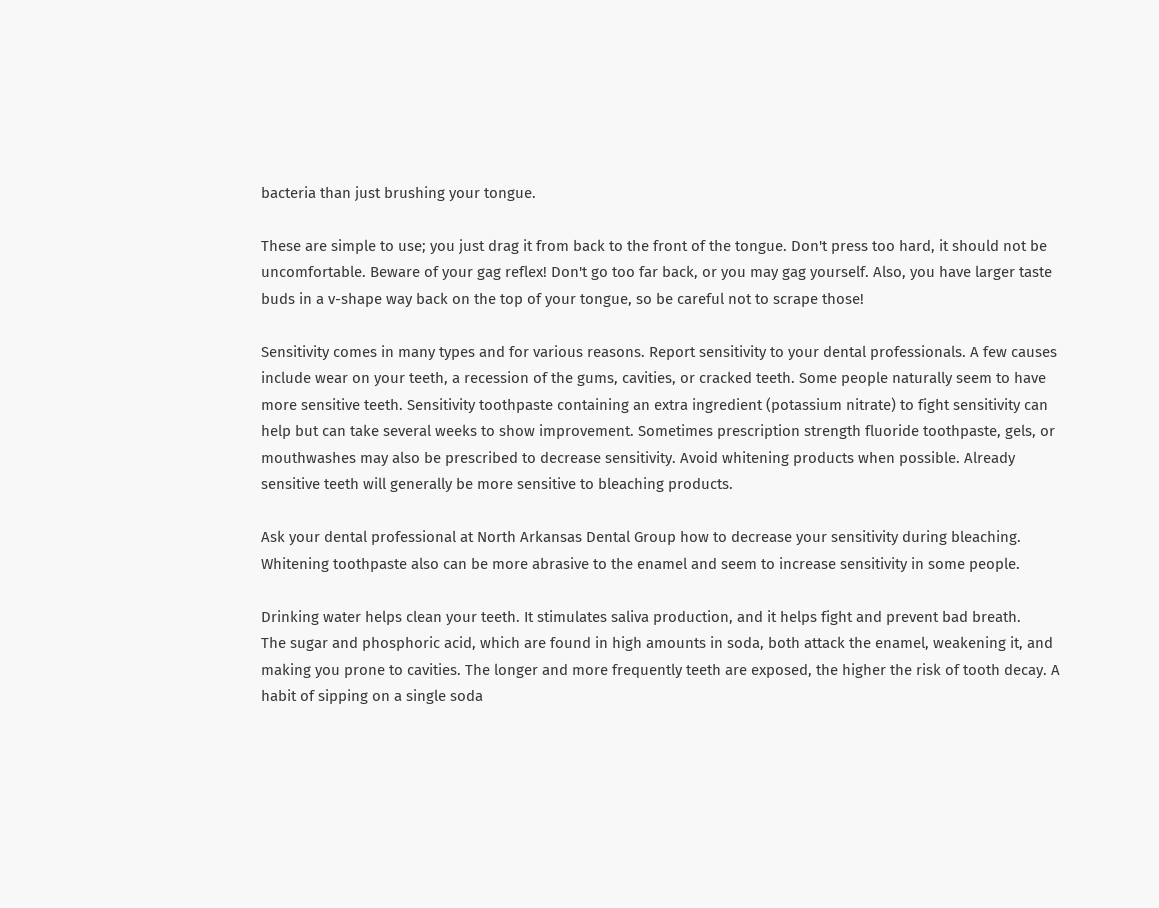bacteria than just brushing your tongue.

These are simple to use; you just drag it from back to the front of the tongue. Don't press too hard, it should not be uncomfortable. Beware of your gag reflex! Don't go too far back, or you may gag yourself. Also, you have larger taste buds in a v-shape way back on the top of your tongue, so be careful not to scrape those!

Sensitivity comes in many types and for various reasons. Report sensitivity to your dental professionals. A few causes include wear on your teeth, a recession of the gums, cavities, or cracked teeth. Some people naturally seem to have more sensitive teeth. Sensitivity toothpaste containing an extra ingredient (potassium nitrate) to fight sensitivity can help but can take several weeks to show improvement. Sometimes prescription strength fluoride toothpaste, gels, or mouthwashes may also be prescribed to decrease sensitivity. Avoid whitening products when possible. Already sensitive teeth will generally be more sensitive to bleaching products.

Ask your dental professional at North Arkansas Dental Group how to decrease your sensitivity during bleaching. Whitening toothpaste also can be more abrasive to the enamel and seem to increase sensitivity in some people.

Drinking water helps clean your teeth. It stimulates saliva production, and it helps fight and prevent bad breath.
The sugar and phosphoric acid, which are found in high amounts in soda, both attack the enamel, weakening it, and making you prone to cavities. The longer and more frequently teeth are exposed, the higher the risk of tooth decay. A habit of sipping on a single soda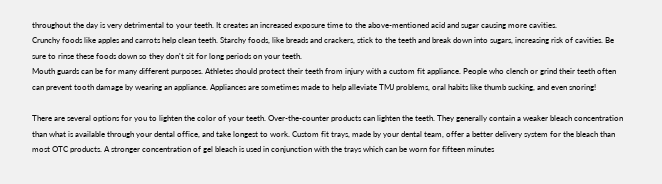throughout the day is very detrimental to your teeth. It creates an increased exposure time to the above-mentioned acid and sugar causing more cavities.
Crunchy foods like apples and carrots help clean teeth. Starchy foods, like breads and crackers, stick to the teeth and break down into sugars, increasing risk of cavities. Be sure to rinse these foods down so they don't sit for long periods on your teeth.
Mouth guards can be for many different purposes. Athletes should protect their teeth from injury with a custom fit appliance. People who clench or grind their teeth often can prevent tooth damage by wearing an appliance. Appliances are sometimes made to help alleviate TMJ problems, oral habits like thumb sucking, and even snoring!

There are several options for you to lighten the color of your teeth. Over-the-counter products can lighten the teeth. They generally contain a weaker bleach concentration than what is available through your dental office, and take longest to work. Custom fit trays, made by your dental team, offer a better delivery system for the bleach than most OTC products. A stronger concentration of gel bleach is used in conjunction with the trays which can be worn for fifteen minutes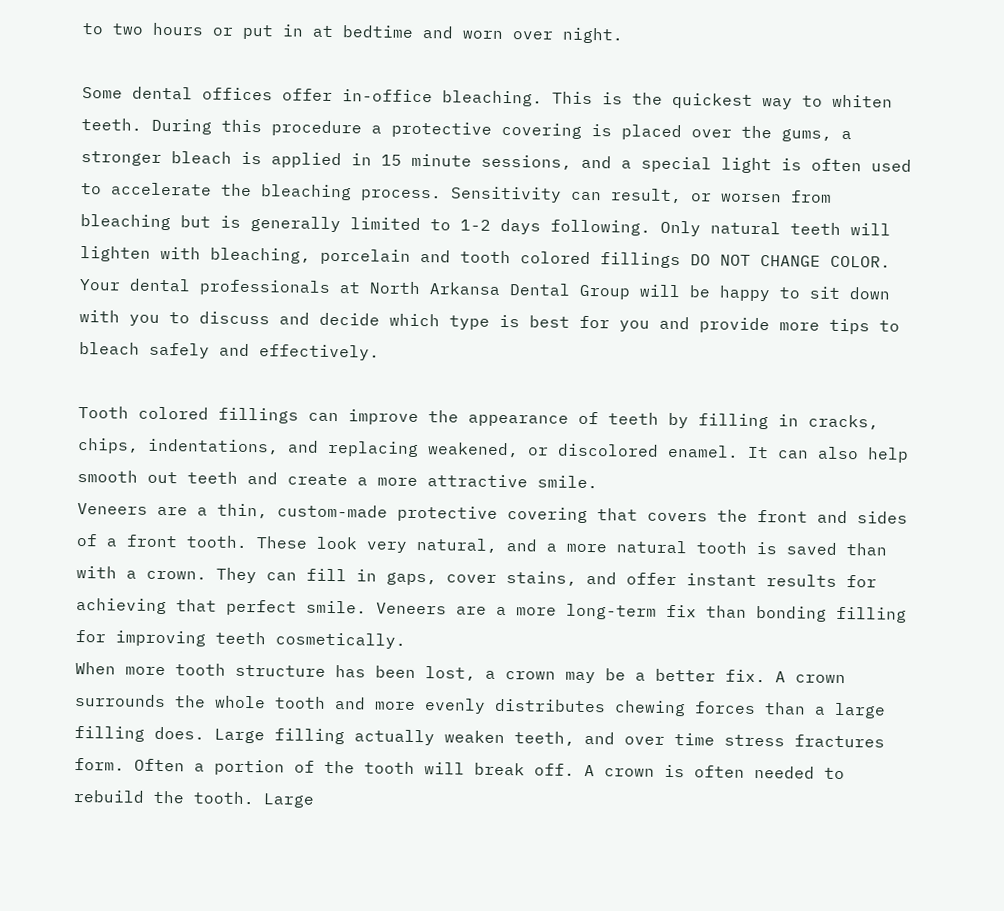to two hours or put in at bedtime and worn over night.

Some dental offices offer in-office bleaching. This is the quickest way to whiten teeth. During this procedure a protective covering is placed over the gums, a stronger bleach is applied in 15 minute sessions, and a special light is often used to accelerate the bleaching process. Sensitivity can result, or worsen from bleaching but is generally limited to 1-2 days following. Only natural teeth will lighten with bleaching, porcelain and tooth colored fillings DO NOT CHANGE COLOR. Your dental professionals at North Arkansa Dental Group will be happy to sit down with you to discuss and decide which type is best for you and provide more tips to bleach safely and effectively.

Tooth colored fillings can improve the appearance of teeth by filling in cracks, chips, indentations, and replacing weakened, or discolored enamel. It can also help smooth out teeth and create a more attractive smile.
Veneers are a thin, custom-made protective covering that covers the front and sides of a front tooth. These look very natural, and a more natural tooth is saved than with a crown. They can fill in gaps, cover stains, and offer instant results for achieving that perfect smile. Veneers are a more long-term fix than bonding filling for improving teeth cosmetically.
When more tooth structure has been lost, a crown may be a better fix. A crown surrounds the whole tooth and more evenly distributes chewing forces than a large filling does. Large filling actually weaken teeth, and over time stress fractures form. Often a portion of the tooth will break off. A crown is often needed to rebuild the tooth. Large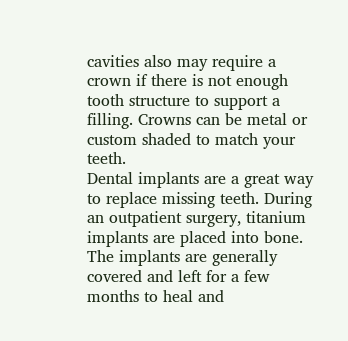cavities also may require a crown if there is not enough tooth structure to support a filling. Crowns can be metal or custom shaded to match your teeth.
Dental implants are a great way to replace missing teeth. During an outpatient surgery, titanium implants are placed into bone. The implants are generally covered and left for a few months to heal and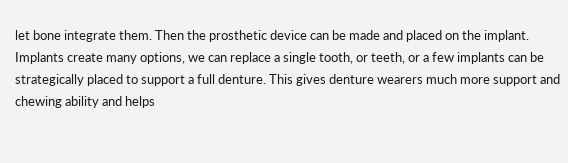let bone integrate them. Then the prosthetic device can be made and placed on the implant. Implants create many options, we can replace a single tooth, or teeth, or a few implants can be strategically placed to support a full denture. This gives denture wearers much more support and chewing ability and helps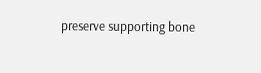preserve supporting bone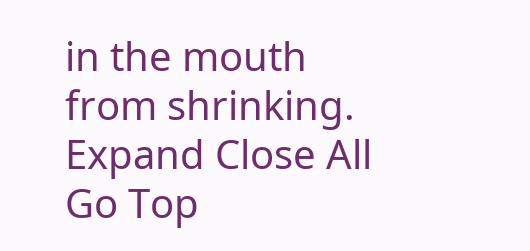in the mouth from shrinking.
Expand Close All
Go Top